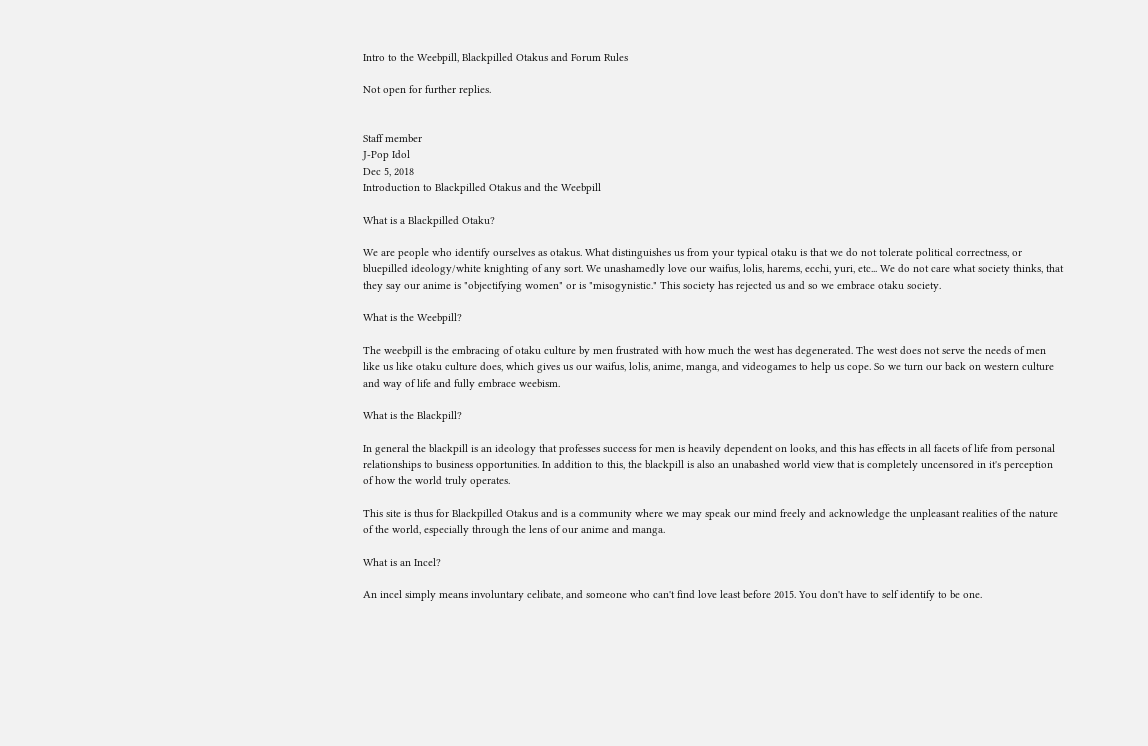Intro to the Weebpill, Blackpilled Otakus and Forum Rules

Not open for further replies.


Staff member
J-Pop Idol
Dec 5, 2018
Introduction to Blackpilled Otakus and the Weebpill

What is a Blackpilled Otaku?

We are people who identify ourselves as otakus. What distinguishes us from your typical otaku is that we do not tolerate political correctness, or bluepilled ideology/white knighting of any sort. We unashamedly love our waifus, lolis, harems, ecchi, yuri, etc... We do not care what society thinks, that they say our anime is "objectifying women" or is "misogynistic." This society has rejected us and so we embrace otaku society.

What is the Weebpill?

The weebpill is the embracing of otaku culture by men frustrated with how much the west has degenerated. The west does not serve the needs of men like us like otaku culture does, which gives us our waifus, lolis, anime, manga, and videogames to help us cope. So we turn our back on western culture and way of life and fully embrace weebism.

What is the Blackpill?

In general the blackpill is an ideology that professes success for men is heavily dependent on looks, and this has effects in all facets of life from personal relationships to business opportunities. In addition to this, the blackpill is also an unabashed world view that is completely uncensored in it's perception of how the world truly operates.

This site is thus for Blackpilled Otakus and is a community where we may speak our mind freely and acknowledge the unpleasant realities of the nature of the world, especially through the lens of our anime and manga.

What is an Incel?

An incel simply means involuntary celibate, and someone who can't find love least before 2015. You don't have to self identify to be one.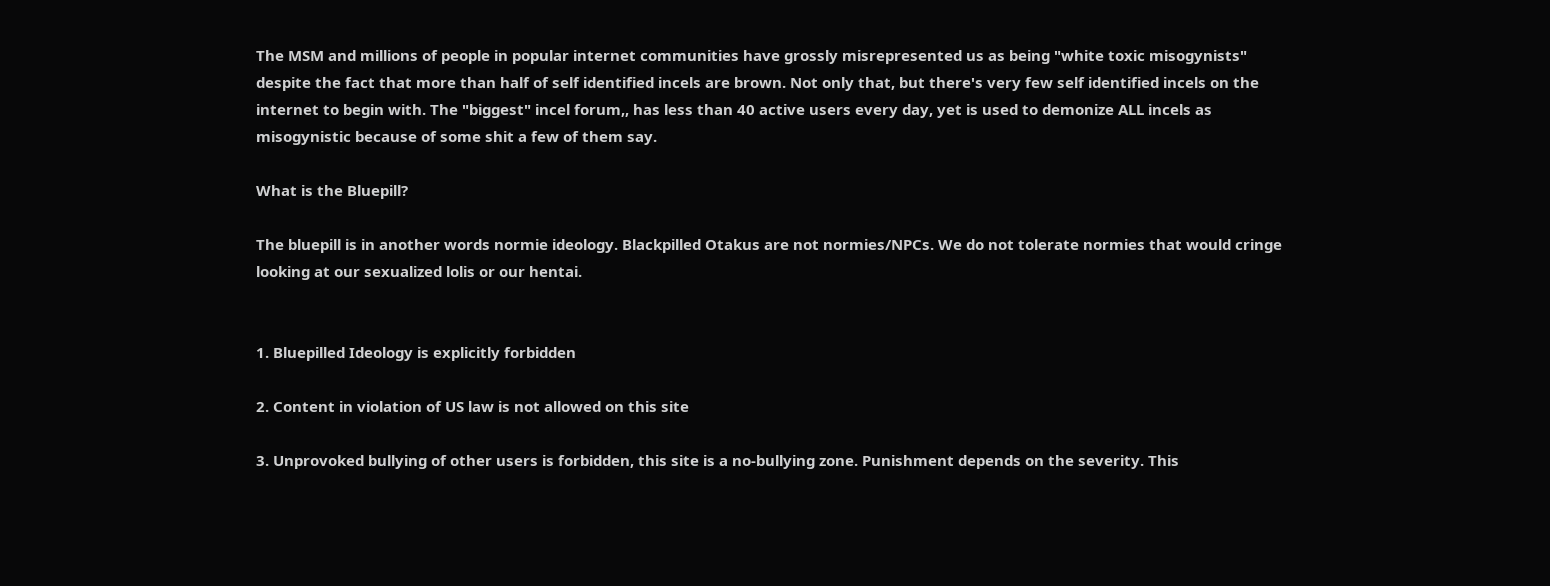The MSM and millions of people in popular internet communities have grossly misrepresented us as being "white toxic misogynists" despite the fact that more than half of self identified incels are brown. Not only that, but there's very few self identified incels on the internet to begin with. The "biggest" incel forum,, has less than 40 active users every day, yet is used to demonize ALL incels as misogynistic because of some shit a few of them say.

What is the Bluepill?

The bluepill is in another words normie ideology. Blackpilled Otakus are not normies/NPCs. We do not tolerate normies that would cringe looking at our sexualized lolis or our hentai.


1. Bluepilled Ideology is explicitly forbidden

2. Content in violation of US law is not allowed on this site

3. Unprovoked bullying of other users is forbidden, this site is a no-bullying zone. Punishment depends on the severity. This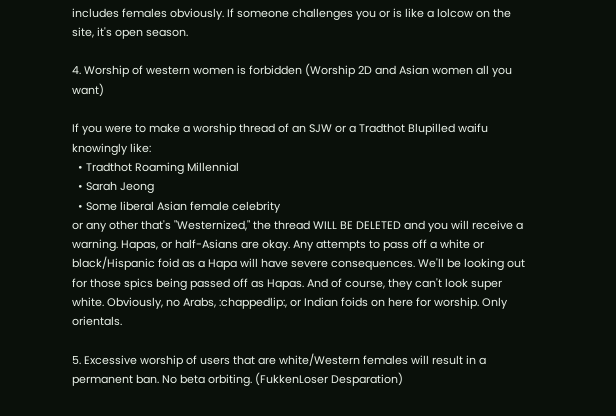includes females obviously. If someone challenges you or is like a lolcow on the site, it's open season.

4. Worship of western women is forbidden (Worship 2D and Asian women all you want)

If you were to make a worship thread of an SJW or a Tradthot Blupilled waifu knowingly like:
  • Tradthot Roaming Millennial
  • Sarah Jeong
  • Some liberal Asian female celebrity
or any other that's "Westernized," the thread WILL BE DELETED and you will receive a warning. Hapas, or half-Asians are okay. Any attempts to pass off a white or black/Hispanic foid as a Hapa will have severe consequences. We'll be looking out for those spics being passed off as Hapas. And of course, they can't look super white. Obviously, no Arabs, :chappedlip:, or Indian foids on here for worship. Only orientals.

5. Excessive worship of users that are white/Western females will result in a permanent ban. No beta orbiting. (FukkenLoser Desparation)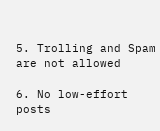5. Trolling and Spam are not allowed

6. No low-effort posts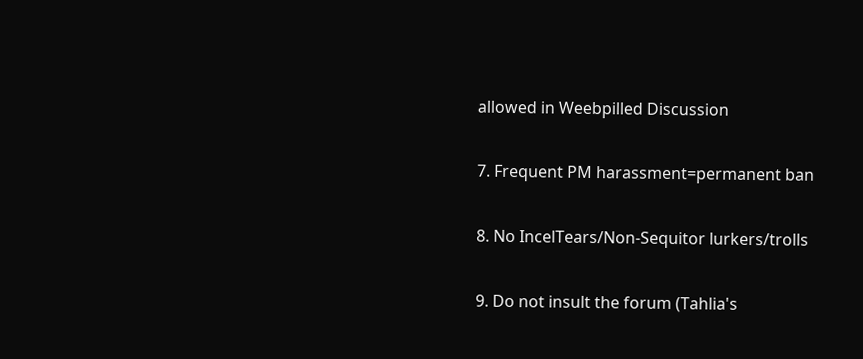allowed in Weebpilled Discussion

7. Frequent PM harassment=permanent ban

8. No IncelTears/Non-Sequitor lurkers/trolls

9. Do not insult the forum (Tahlia's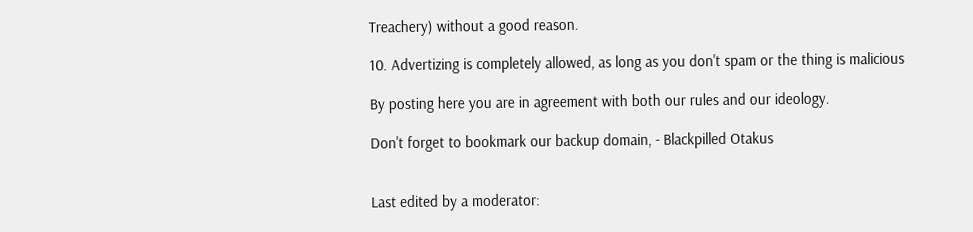Treachery) without a good reason.

10. Advertizing is completely allowed, as long as you don't spam or the thing is malicious

By posting here you are in agreement with both our rules and our ideology.

Don't forget to bookmark our backup domain, - Blackpilled Otakus


Last edited by a moderator: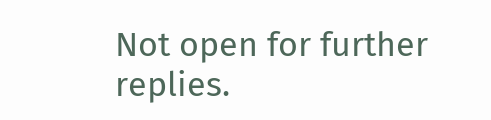Not open for further replies.